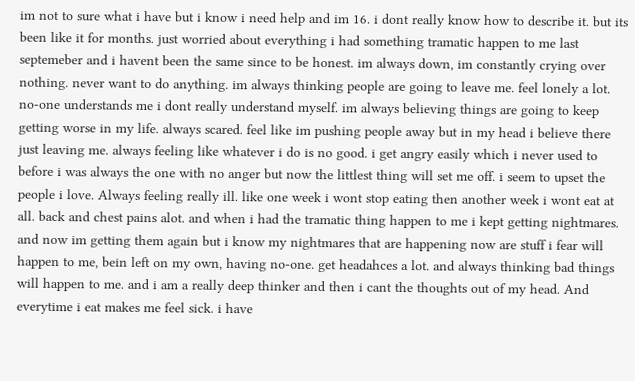im not to sure what i have but i know i need help and im 16. i dont really know how to describe it. but its been like it for months. just worried about everything i had something tramatic happen to me last septemeber and i havent been the same since to be honest. im always down, im constantly crying over nothing. never want to do anything. im always thinking people are going to leave me. feel lonely a lot. no-one understands me i dont really understand myself. im always believing things are going to keep getting worse in my life. always scared. feel like im pushing people away but in my head i believe there just leaving me. always feeling like whatever i do is no good. i get angry easily which i never used to before i was always the one with no anger but now the littlest thing will set me off. i seem to upset the people i love. Always feeling really ill. like one week i wont stop eating then another week i wont eat at all. back and chest pains alot. and when i had the tramatic thing happen to me i kept getting nightmares. and now im getting them again but i know my nightmares that are happening now are stuff i fear will happen to me, bein left on my own, having no-one. get headahces a lot. and always thinking bad things will happen to me. and i am a really deep thinker and then i cant the thoughts out of my head. And everytime i eat makes me feel sick. i have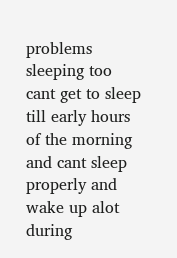problems sleeping too cant get to sleep till early hours of the morning and cant sleep properly and wake up alot during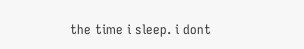the time i sleep. i dont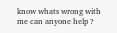know whats wrong with me can anyone help ?